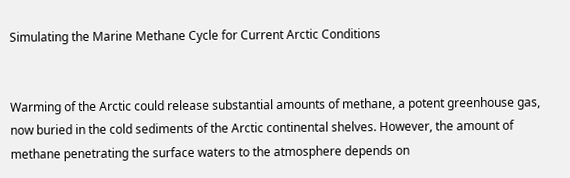Simulating the Marine Methane Cycle for Current Arctic Conditions


Warming of the Arctic could release substantial amounts of methane, a potent greenhouse gas, now buried in the cold sediments of the Arctic continental shelves. However, the amount of methane penetrating the surface waters to the atmosphere depends on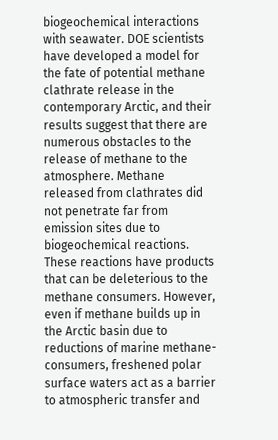biogeochemical interactions with seawater. DOE scientists have developed a model for the fate of potential methane clathrate release in the contemporary Arctic, and their results suggest that there are numerous obstacles to the release of methane to the atmosphere. Methane released from clathrates did not penetrate far from emission sites due to biogeochemical reactions. These reactions have products that can be deleterious to the methane consumers. However, even if methane builds up in the Arctic basin due to reductions of marine methane-consumers, freshened polar surface waters act as a barrier to atmospheric transfer and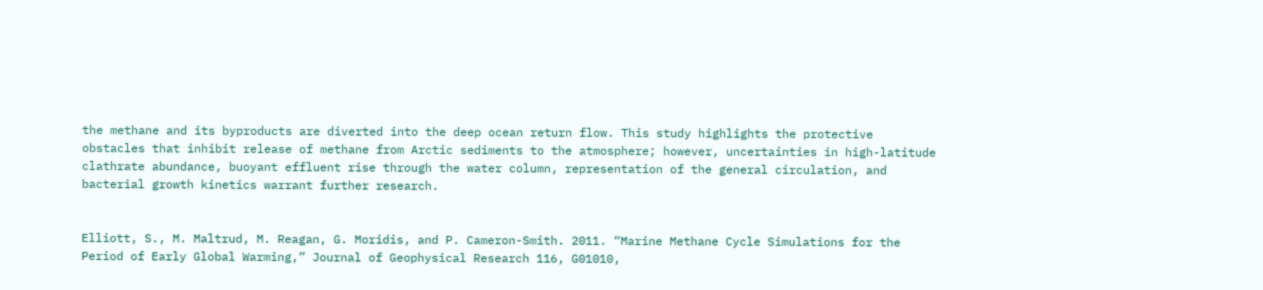the methane and its byproducts are diverted into the deep ocean return flow. This study highlights the protective obstacles that inhibit release of methane from Arctic sediments to the atmosphere; however, uncertainties in high-latitude clathrate abundance, buoyant effluent rise through the water column, representation of the general circulation, and bacterial growth kinetics warrant further research.


Elliott, S., M. Maltrud, M. Reagan, G. Moridis, and P. Cameron-Smith. 2011. “Marine Methane Cycle Simulations for the Period of Early Global Warming,” Journal of Geophysical Research 116, G01010,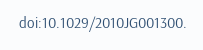doi:10.1029/2010JG001300.